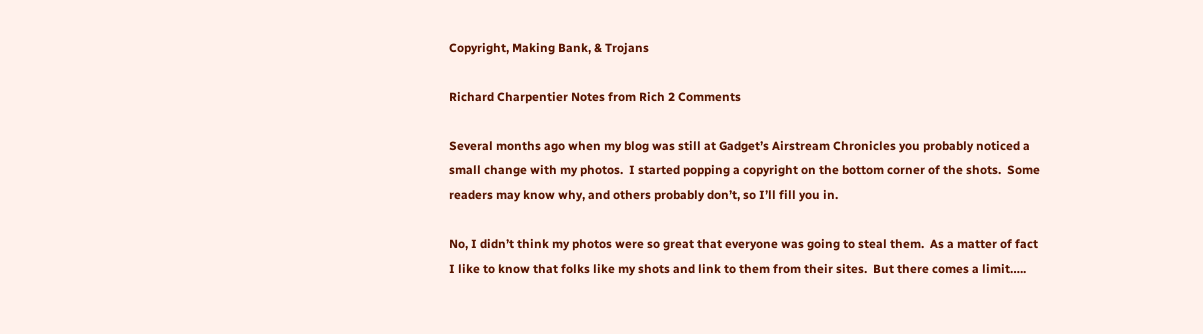Copyright, Making Bank, & Trojans

Richard Charpentier Notes from Rich 2 Comments

Several months ago when my blog was still at Gadget’s Airstream Chronicles you probably noticed a small change with my photos.  I started popping a copyright on the bottom corner of the shots.  Some readers may know why, and others probably don’t, so I’ll fill you in.

No, I didn’t think my photos were so great that everyone was going to steal them.  As a matter of fact I like to know that folks like my shots and link to them from their sites.  But there comes a limit…..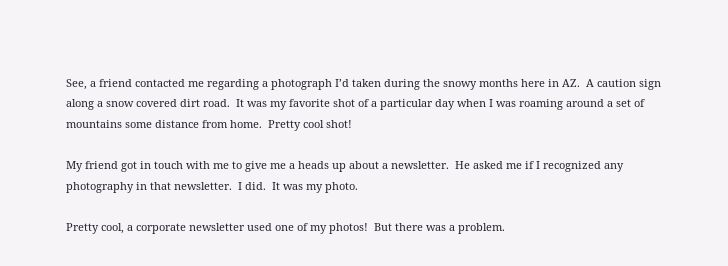See, a friend contacted me regarding a photograph I’d taken during the snowy months here in AZ.  A caution sign along a snow covered dirt road.  It was my favorite shot of a particular day when I was roaming around a set of mountains some distance from home.  Pretty cool shot!

My friend got in touch with me to give me a heads up about a newsletter.  He asked me if I recognized any photography in that newsletter.  I did.  It was my photo.

Pretty cool, a corporate newsletter used one of my photos!  But there was a problem.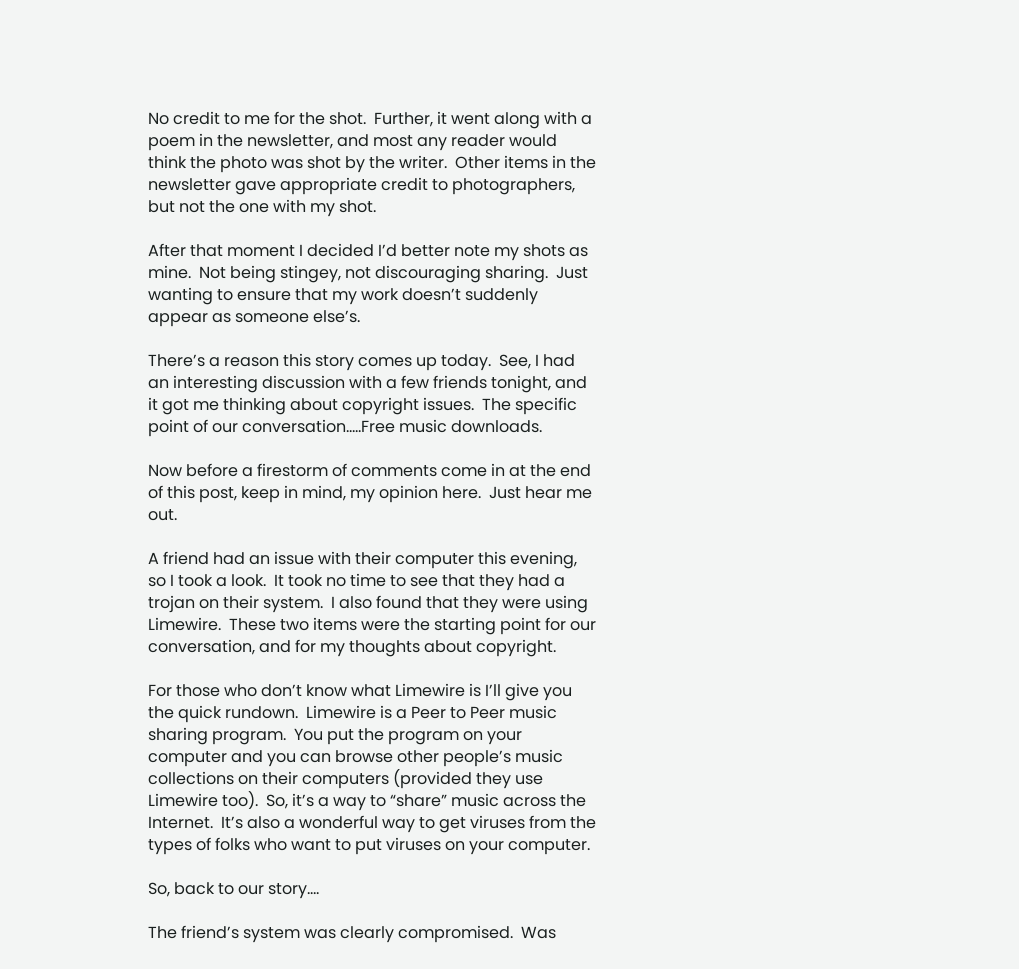No credit to me for the shot.  Further, it went along with a poem in the newsletter, and most any reader would think the photo was shot by the writer.  Other items in the newsletter gave appropriate credit to photographers, but not the one with my shot.

After that moment I decided I’d better note my shots as mine.  Not being stingey, not discouraging sharing.  Just wanting to ensure that my work doesn’t suddenly appear as someone else’s.

There’s a reason this story comes up today.  See, I had an interesting discussion with a few friends tonight, and it got me thinking about copyright issues.  The specific point of our conversation…..Free music downloads.

Now before a firestorm of comments come in at the end of this post, keep in mind, my opinion here.  Just hear me out.

A friend had an issue with their computer this evening, so I took a look.  It took no time to see that they had a trojan on their system.  I also found that they were using Limewire.  These two items were the starting point for our conversation, and for my thoughts about copyright.

For those who don’t know what Limewire is I’ll give you the quick rundown.  Limewire is a Peer to Peer music sharing program.  You put the program on your computer and you can browse other people’s music collections on their computers (provided they use Limewire too).  So, it’s a way to “share” music across the Internet.  It’s also a wonderful way to get viruses from the types of folks who want to put viruses on your computer.

So, back to our story….

The friend’s system was clearly compromised.  Was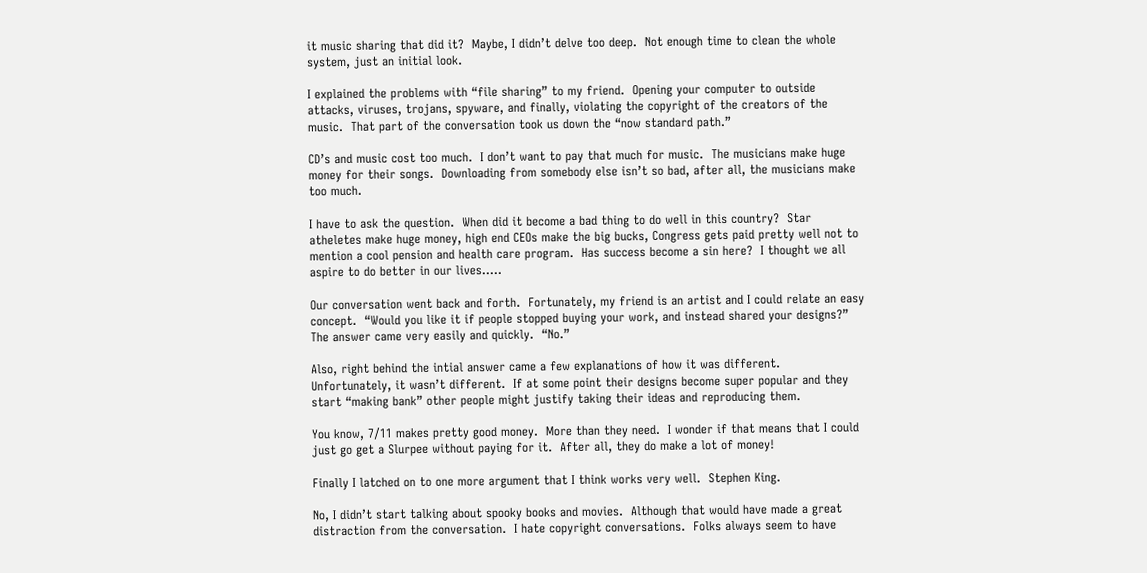it music sharing that did it?  Maybe, I didn’t delve too deep.  Not enough time to clean the whole system, just an initial look.

I explained the problems with “file sharing” to my friend.  Opening your computer to outside attacks, viruses, trojans, spyware, and finally, violating the copyright of the creators of the music.  That part of the conversation took us down the “now standard path.”

CD’s and music cost too much.  I don’t want to pay that much for music.  The musicians make huge money for their songs.  Downloading from somebody else isn’t so bad, after all, the musicians make too much.

I have to ask the question.  When did it become a bad thing to do well in this country?  Star atheletes make huge money, high end CEOs make the big bucks, Congress gets paid pretty well not to mention a cool pension and health care program.  Has success become a sin here?  I thought we all aspire to do better in our lives…..

Our conversation went back and forth.  Fortunately, my friend is an artist and I could relate an easy concept.  “Would you like it if people stopped buying your work, and instead shared your designs?”  The answer came very easily and quickly.  “No.”

Also, right behind the intial answer came a few explanations of how it was different.  Unfortunately, it wasn’t different.  If at some point their designs become super popular and they start “making bank” other people might justify taking their ideas and reproducing them.

You know, 7/11 makes pretty good money.  More than they need.  I wonder if that means that I could just go get a Slurpee without paying for it.  After all, they do make a lot of money!

Finally I latched on to one more argument that I think works very well.  Stephen King.

No, I didn’t start talking about spooky books and movies.  Although that would have made a great distraction from the conversation.  I hate copyright conversations.  Folks always seem to have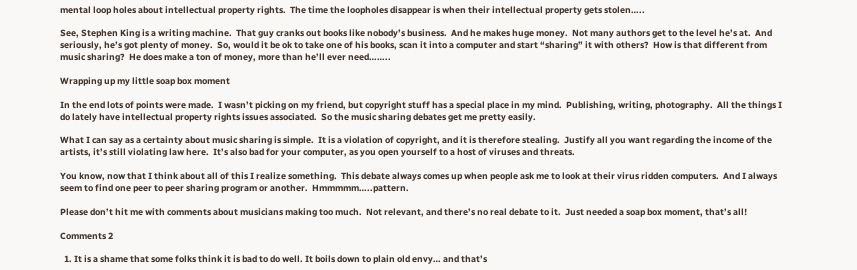mental loop holes about intellectual property rights.  The time the loopholes disappear is when their intellectual property gets stolen…..

See, Stephen King is a writing machine.  That guy cranks out books like nobody’s business.  And he makes huge money.  Not many authors get to the level he’s at.  And seriously, he’s got plenty of money.  So, would it be ok to take one of his books, scan it into a computer and start “sharing” it with others?  How is that different from music sharing?  He does make a ton of money, more than he’ll ever need……..

Wrapping up my little soap box moment

In the end lots of points were made.  I wasn’t picking on my friend, but copyright stuff has a special place in my mind.  Publishing, writing, photography.  All the things I do lately have intellectual property rights issues associated.  So the music sharing debates get me pretty easily.

What I can say as a certainty about music sharing is simple.  It is a violation of copyright, and it is therefore stealing.  Justify all you want regarding the income of the artists, it’s still violating law here.  It’s also bad for your computer, as you open yourself to a host of viruses and threats.

You know, now that I think about all of this I realize something.  This debate always comes up when people ask me to look at their virus ridden computers.  And I always seem to find one peer to peer sharing program or another.  Hmmmmm…..pattern.

Please don’t hit me with comments about musicians making too much.  Not relevant, and there’s no real debate to it.  Just needed a soap box moment, that’s all!

Comments 2

  1. It is a shame that some folks think it is bad to do well. It boils down to plain old envy… and that’s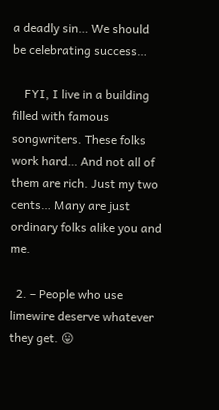a deadly sin… We should be celebrating success…

    FYI, I live in a building filled with famous songwriters. These folks work hard… And not all of them are rich. Just my two cents… Many are just ordinary folks alike you and me.

  2. – People who use limewire deserve whatever they get. 😛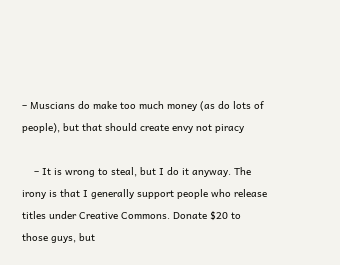– Muscians do make too much money (as do lots of people), but that should create envy not piracy

    – It is wrong to steal, but I do it anyway. The irony is that I generally support people who release titles under Creative Commons. Donate $20 to those guys, but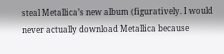steal Metallica’s new album (figuratively. I would never actually download Metallica because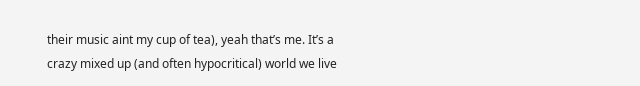their music aint my cup of tea), yeah that’s me. It’s a crazy mixed up (and often hypocritical) world we live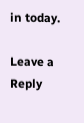in today.

Leave a Reply